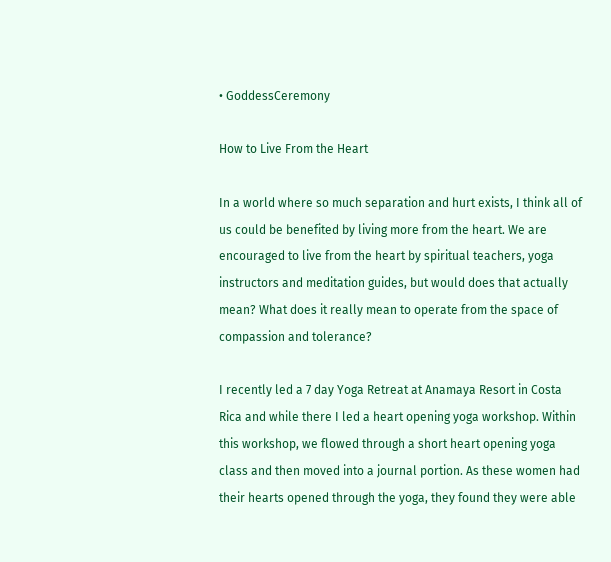• GoddessCeremony

How to Live From the Heart

In a world where so much separation and hurt exists, I think all of us could be benefited by living more from the heart. We are encouraged to live from the heart by spiritual teachers, yoga instructors and meditation guides, but would does that actually mean? What does it really mean to operate from the space of compassion and tolerance?

I recently led a 7 day Yoga Retreat at Anamaya Resort in Costa Rica and while there I led a heart opening yoga workshop. Within this workshop, we flowed through a short heart opening yoga class and then moved into a journal portion. As these women had their hearts opened through the yoga, they found they were able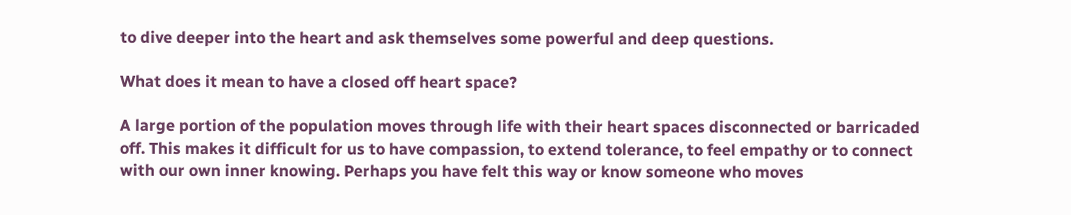to dive deeper into the heart and ask themselves some powerful and deep questions.

What does it mean to have a closed off heart space?

A large portion of the population moves through life with their heart spaces disconnected or barricaded off. This makes it difficult for us to have compassion, to extend tolerance, to feel empathy or to connect with our own inner knowing. Perhaps you have felt this way or know someone who moves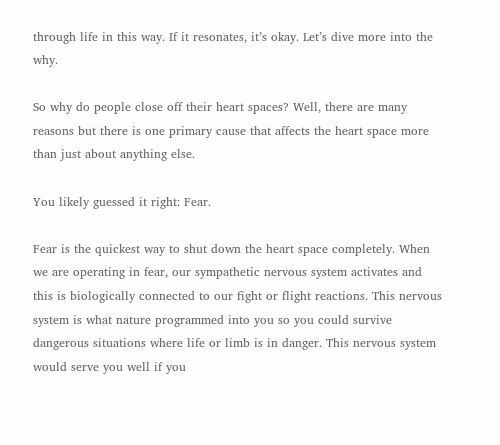through life in this way. If it resonates, it’s okay. Let’s dive more into the why.

So why do people close off their heart spaces? Well, there are many reasons but there is one primary cause that affects the heart space more than just about anything else.

You likely guessed it right: Fear.

Fear is the quickest way to shut down the heart space completely. When we are operating in fear, our sympathetic nervous system activates and this is biologically connected to our fight or flight reactions. This nervous system is what nature programmed into you so you could survive dangerous situations where life or limb is in danger. This nervous system would serve you well if you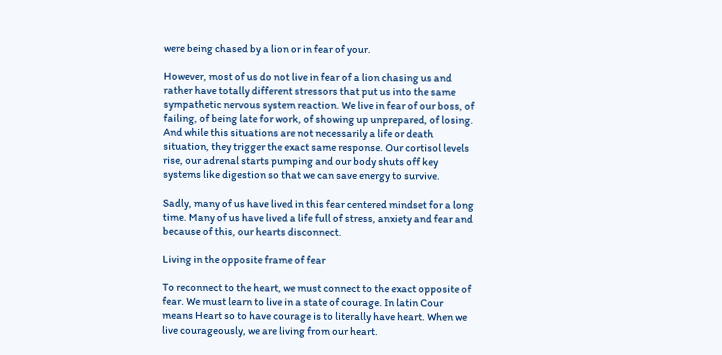were being chased by a lion or in fear of your.

However, most of us do not live in fear of a lion chasing us and rather have totally different stressors that put us into the same sympathetic nervous system reaction. We live in fear of our boss, of failing, of being late for work, of showing up unprepared, of losing. And while this situations are not necessarily a life or death situation, they trigger the exact same response. Our cortisol levels rise, our adrenal starts pumping and our body shuts off key systems like digestion so that we can save energy to survive.

Sadly, many of us have lived in this fear centered mindset for a long time. Many of us have lived a life full of stress, anxiety and fear and because of this, our hearts disconnect.

Living in the opposite frame of fear

To reconnect to the heart, we must connect to the exact opposite of fear. We must learn to live in a state of courage. In latin Cour means Heart so to have courage is to literally have heart. When we live courageously, we are living from our heart.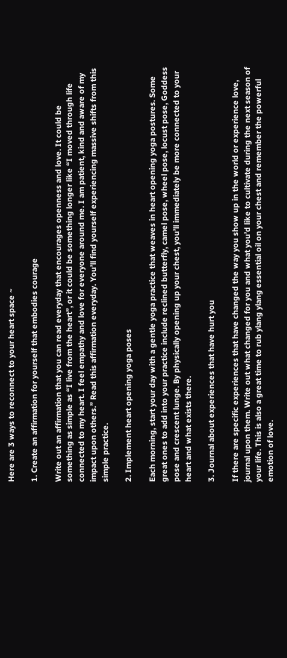Here are 3 ways to reconnect to your heart space ~

1. Create an affirmation for yourself that embodies courage

Write out an affirmation that you can read everyday that encourages openness and love. It could be something as simple as “I live from the heart”, or it could be something longer like “I moved through life connected to my heart. I feel empathy and love for everyone around me. I am patient, kind and aware of my impact upon others.” Read this affirmation everyday. You’ll find yourself experiencing massive shifts from this simple practice.

2. Implement heart opening yoga poses

Each morning, start your day with a gentle yoga practice that weaves in heart opening yoga postures. Some great ones to add into your practice include reclined butterfly, camel pose, wheel pose, locust pose, Goddess pose and crescent lunge. By physically opening up your chest, you’ll immediately be more connected to your heart and what exists there.

3. Journal about experiences that have hurt you

If there are specific experiences that have changed the way you show up in the world or experience love, journal upon them. Write out what changed for you and what you’d like to cultivate during the next season of your life. This is also a great time to rub ylang ylang essential oil on your chest and remember the powerful emotion of love.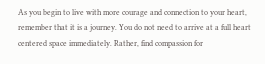As you begin to live with more courage and connection to your heart, remember that it is a journey. You do not need to arrive at a full heart centered space immediately. Rather, find compassion for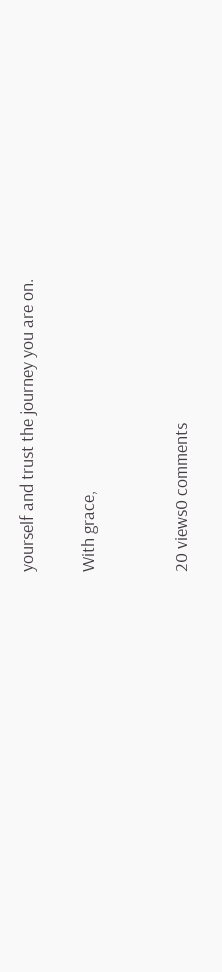yourself and trust the journey you are on.

With grace,


20 views0 comments